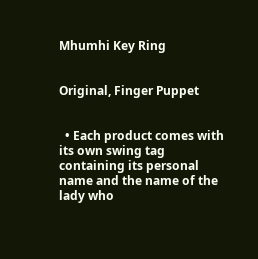Mhumhi Key Ring


Original, Finger Puppet


  • Each product comes with its own swing tag containing its personal name and the name of the lady who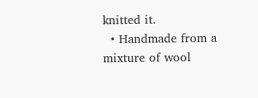knitted it.
  • Handmade from a mixture of wool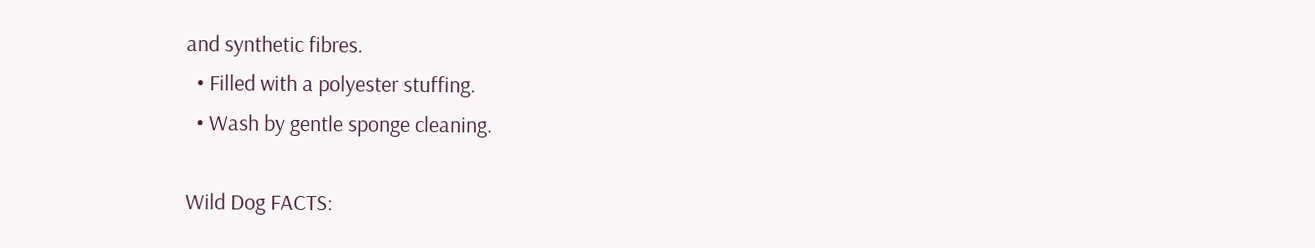and synthetic fibres.
  • Filled with a polyester stuffing.
  • Wash by gentle sponge cleaning.

Wild Dog FACTS: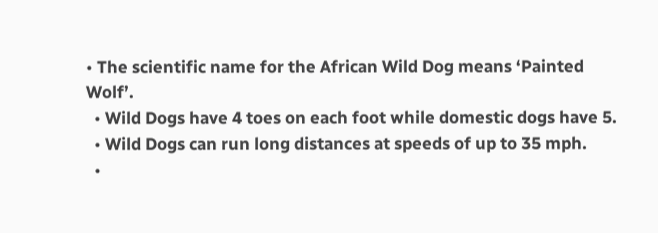• The scientific name for the African Wild Dog means ‘Painted Wolf’.
  • Wild Dogs have 4 toes on each foot while domestic dogs have 5.
  • Wild Dogs can run long distances at speeds of up to 35 mph.
  •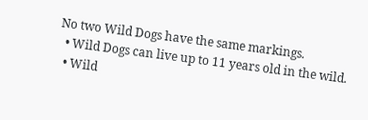No two Wild Dogs have the same markings.
  • Wild Dogs can live up to 11 years old in the wild.
  • Wild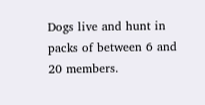Dogs live and hunt in packs of between 6 and 20 members.